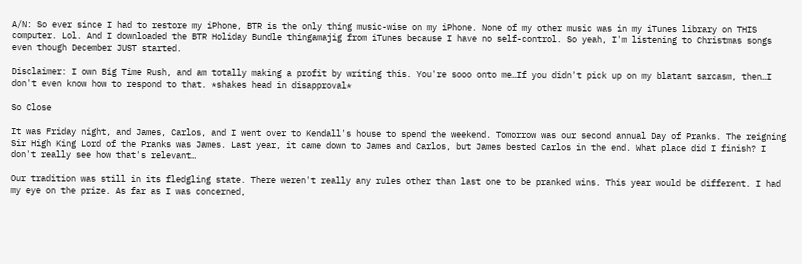A/N: So ever since I had to restore my iPhone, BTR is the only thing music-wise on my iPhone. None of my other music was in my iTunes library on THIS computer. Lol. And I downloaded the BTR Holiday Bundle thingamajig from iTunes because I have no self-control. So yeah, I'm listening to Christmas songs even though December JUST started.

Disclaimer: I own Big Time Rush, and am totally making a profit by writing this. You're sooo onto me…If you didn't pick up on my blatant sarcasm, then…I don't even know how to respond to that. *shakes head in disapproval*

So Close

It was Friday night, and James, Carlos, and I went over to Kendall's house to spend the weekend. Tomorrow was our second annual Day of Pranks. The reigning Sir High King Lord of the Pranks was James. Last year, it came down to James and Carlos, but James bested Carlos in the end. What place did I finish? I don't really see how that's relevant…

Our tradition was still in its fledgling state. There weren't really any rules other than last one to be pranked wins. This year would be different. I had my eye on the prize. As far as I was concerned,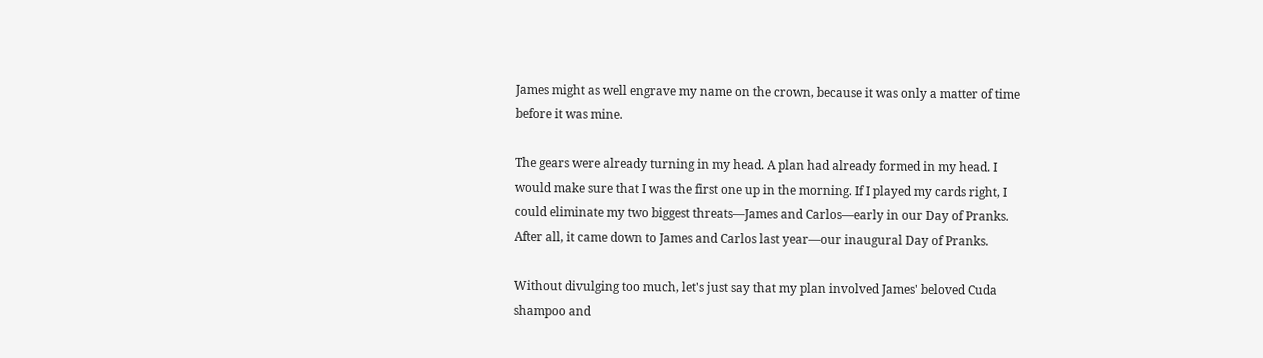James might as well engrave my name on the crown, because it was only a matter of time before it was mine.

The gears were already turning in my head. A plan had already formed in my head. I would make sure that I was the first one up in the morning. If I played my cards right, I could eliminate my two biggest threats—James and Carlos—early in our Day of Pranks. After all, it came down to James and Carlos last year—our inaugural Day of Pranks.

Without divulging too much, let's just say that my plan involved James' beloved Cuda shampoo and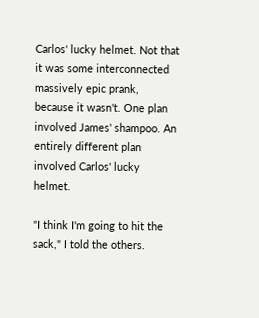Carlos' lucky helmet. Not that it was some interconnected massively epic prank, because it wasn't. One plan involved James' shampoo. An entirely different plan involved Carlos' lucky helmet.

"I think I'm going to hit the sack," I told the others.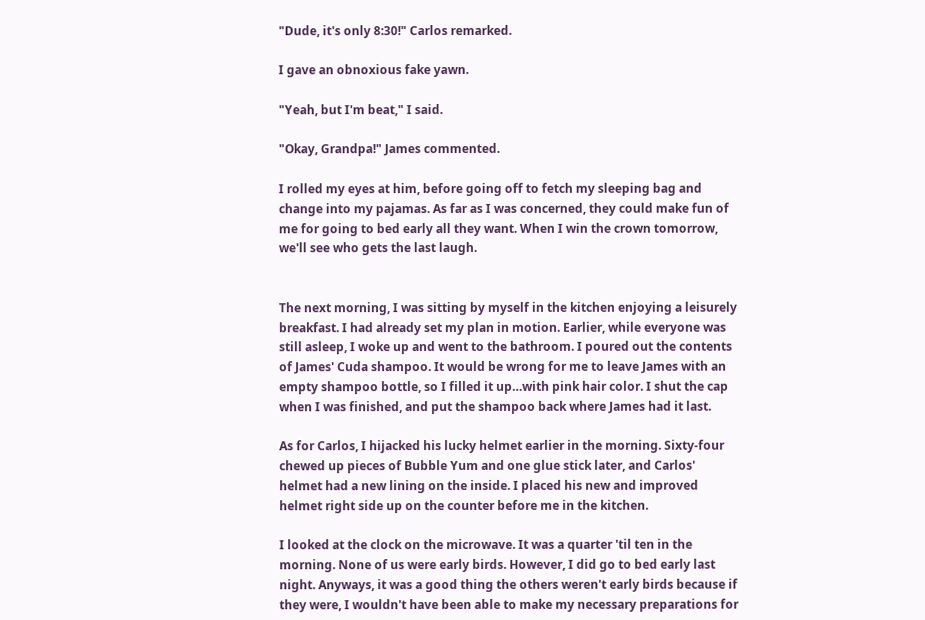"Dude, it's only 8:30!" Carlos remarked.

I gave an obnoxious fake yawn.

"Yeah, but I'm beat," I said.

"Okay, Grandpa!" James commented.

I rolled my eyes at him, before going off to fetch my sleeping bag and change into my pajamas. As far as I was concerned, they could make fun of me for going to bed early all they want. When I win the crown tomorrow, we'll see who gets the last laugh.


The next morning, I was sitting by myself in the kitchen enjoying a leisurely breakfast. I had already set my plan in motion. Earlier, while everyone was still asleep, I woke up and went to the bathroom. I poured out the contents of James' Cuda shampoo. It would be wrong for me to leave James with an empty shampoo bottle, so I filled it up…with pink hair color. I shut the cap when I was finished, and put the shampoo back where James had it last.

As for Carlos, I hijacked his lucky helmet earlier in the morning. Sixty-four chewed up pieces of Bubble Yum and one glue stick later, and Carlos' helmet had a new lining on the inside. I placed his new and improved helmet right side up on the counter before me in the kitchen.

I looked at the clock on the microwave. It was a quarter 'til ten in the morning. None of us were early birds. However, I did go to bed early last night. Anyways, it was a good thing the others weren't early birds because if they were, I wouldn't have been able to make my necessary preparations for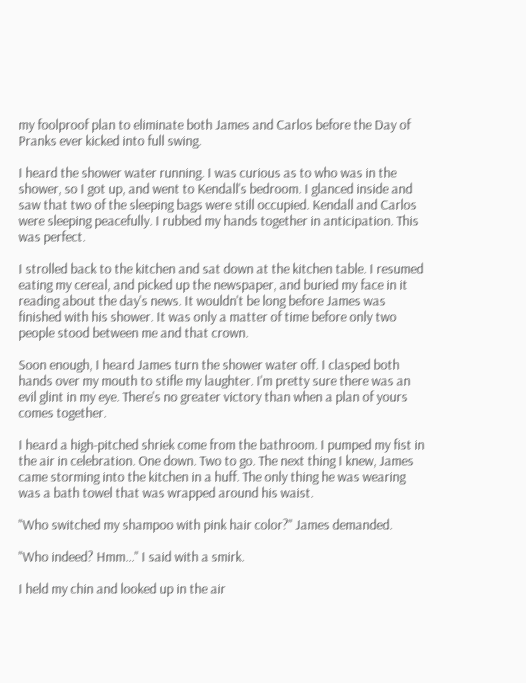my foolproof plan to eliminate both James and Carlos before the Day of Pranks ever kicked into full swing.

I heard the shower water running. I was curious as to who was in the shower, so I got up, and went to Kendall's bedroom. I glanced inside and saw that two of the sleeping bags were still occupied. Kendall and Carlos were sleeping peacefully. I rubbed my hands together in anticipation. This was perfect.

I strolled back to the kitchen and sat down at the kitchen table. I resumed eating my cereal, and picked up the newspaper, and buried my face in it reading about the day's news. It wouldn't be long before James was finished with his shower. It was only a matter of time before only two people stood between me and that crown.

Soon enough, I heard James turn the shower water off. I clasped both hands over my mouth to stifle my laughter. I'm pretty sure there was an evil glint in my eye. There's no greater victory than when a plan of yours comes together.

I heard a high-pitched shriek come from the bathroom. I pumped my fist in the air in celebration. One down. Two to go. The next thing I knew, James came storming into the kitchen in a huff. The only thing he was wearing was a bath towel that was wrapped around his waist.

"Who switched my shampoo with pink hair color?" James demanded.

"Who indeed? Hmm…" I said with a smirk.

I held my chin and looked up in the air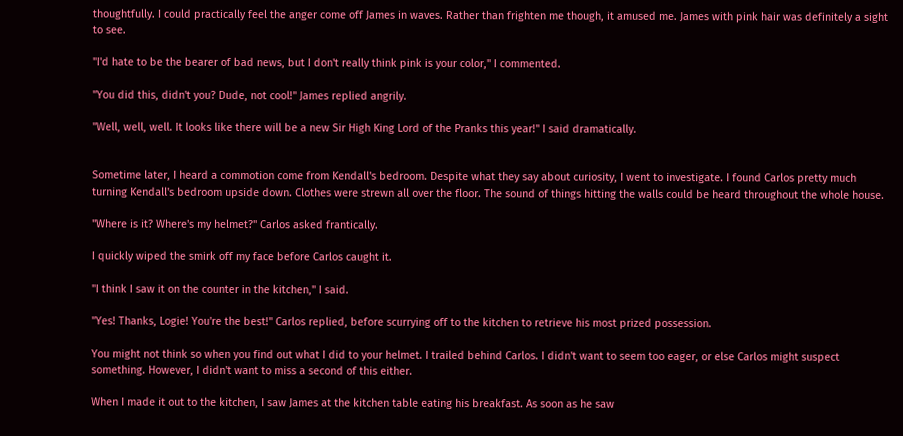thoughtfully. I could practically feel the anger come off James in waves. Rather than frighten me though, it amused me. James with pink hair was definitely a sight to see.

"I'd hate to be the bearer of bad news, but I don't really think pink is your color," I commented.

"You did this, didn't you? Dude, not cool!" James replied angrily.

"Well, well, well. It looks like there will be a new Sir High King Lord of the Pranks this year!" I said dramatically.


Sometime later, I heard a commotion come from Kendall's bedroom. Despite what they say about curiosity, I went to investigate. I found Carlos pretty much turning Kendall's bedroom upside down. Clothes were strewn all over the floor. The sound of things hitting the walls could be heard throughout the whole house.

"Where is it? Where's my helmet?" Carlos asked frantically.

I quickly wiped the smirk off my face before Carlos caught it.

"I think I saw it on the counter in the kitchen," I said.

"Yes! Thanks, Logie! You're the best!" Carlos replied, before scurrying off to the kitchen to retrieve his most prized possession.

You might not think so when you find out what I did to your helmet. I trailed behind Carlos. I didn't want to seem too eager, or else Carlos might suspect something. However, I didn't want to miss a second of this either.

When I made it out to the kitchen, I saw James at the kitchen table eating his breakfast. As soon as he saw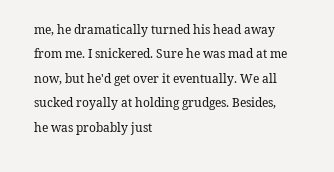me, he dramatically turned his head away from me. I snickered. Sure he was mad at me now, but he'd get over it eventually. We all sucked royally at holding grudges. Besides, he was probably just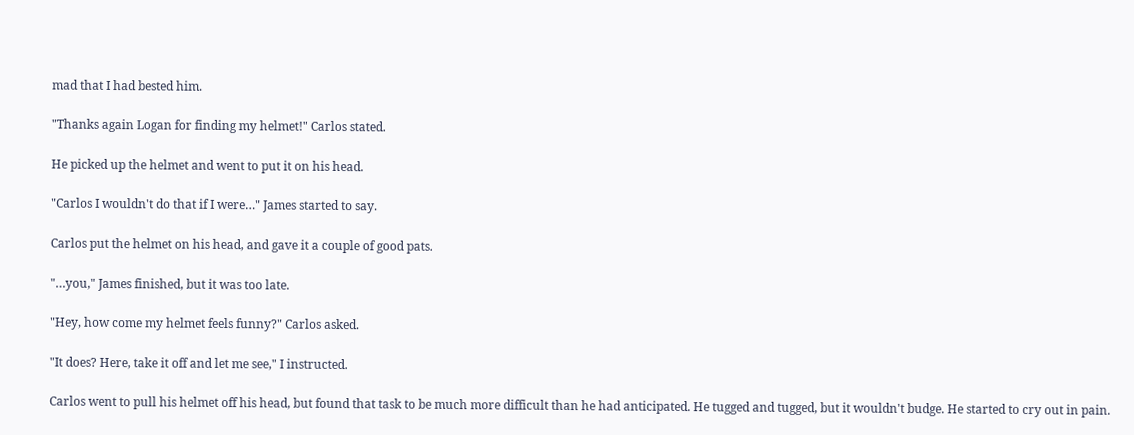mad that I had bested him.

"Thanks again Logan for finding my helmet!" Carlos stated.

He picked up the helmet and went to put it on his head.

"Carlos I wouldn't do that if I were…" James started to say.

Carlos put the helmet on his head, and gave it a couple of good pats.

"…you," James finished, but it was too late.

"Hey, how come my helmet feels funny?" Carlos asked.

"It does? Here, take it off and let me see," I instructed.

Carlos went to pull his helmet off his head, but found that task to be much more difficult than he had anticipated. He tugged and tugged, but it wouldn't budge. He started to cry out in pain.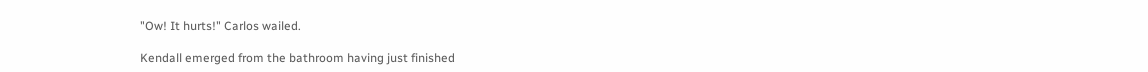"Ow! It hurts!" Carlos wailed.

Kendall emerged from the bathroom having just finished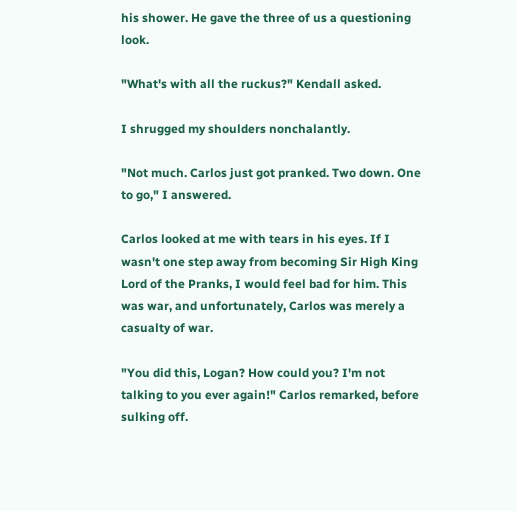his shower. He gave the three of us a questioning look.

"What's with all the ruckus?" Kendall asked.

I shrugged my shoulders nonchalantly.

"Not much. Carlos just got pranked. Two down. One to go," I answered.

Carlos looked at me with tears in his eyes. If I wasn't one step away from becoming Sir High King Lord of the Pranks, I would feel bad for him. This was war, and unfortunately, Carlos was merely a casualty of war.

"You did this, Logan? How could you? I'm not talking to you ever again!" Carlos remarked, before sulking off.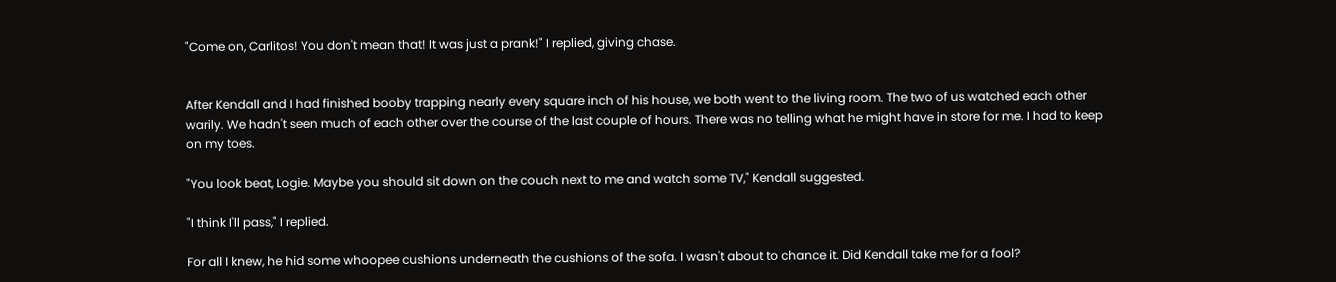"Come on, Carlitos! You don't mean that! It was just a prank!" I replied, giving chase.


After Kendall and I had finished booby trapping nearly every square inch of his house, we both went to the living room. The two of us watched each other warily. We hadn't seen much of each other over the course of the last couple of hours. There was no telling what he might have in store for me. I had to keep on my toes.

"You look beat, Logie. Maybe you should sit down on the couch next to me and watch some TV," Kendall suggested.

"I think I'll pass," I replied.

For all I knew, he hid some whoopee cushions underneath the cushions of the sofa. I wasn't about to chance it. Did Kendall take me for a fool?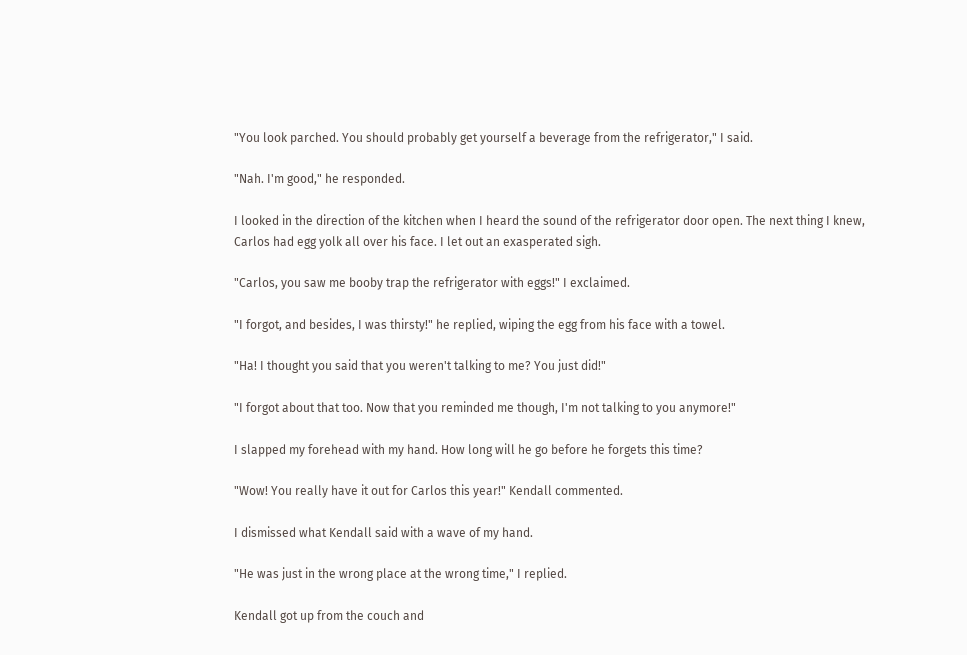"You look parched. You should probably get yourself a beverage from the refrigerator," I said.

"Nah. I'm good," he responded.

I looked in the direction of the kitchen when I heard the sound of the refrigerator door open. The next thing I knew, Carlos had egg yolk all over his face. I let out an exasperated sigh.

"Carlos, you saw me booby trap the refrigerator with eggs!" I exclaimed.

"I forgot, and besides, I was thirsty!" he replied, wiping the egg from his face with a towel.

"Ha! I thought you said that you weren't talking to me? You just did!"

"I forgot about that too. Now that you reminded me though, I'm not talking to you anymore!"

I slapped my forehead with my hand. How long will he go before he forgets this time?

"Wow! You really have it out for Carlos this year!" Kendall commented.

I dismissed what Kendall said with a wave of my hand.

"He was just in the wrong place at the wrong time," I replied.

Kendall got up from the couch and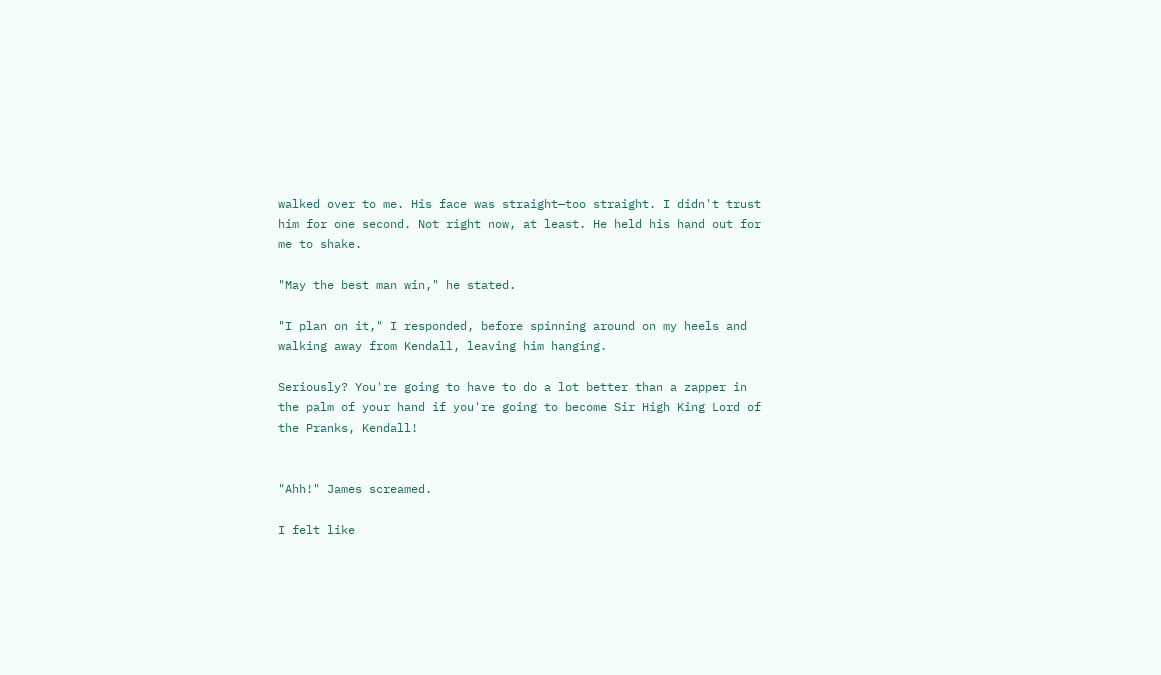walked over to me. His face was straight—too straight. I didn't trust him for one second. Not right now, at least. He held his hand out for me to shake.

"May the best man win," he stated.

"I plan on it," I responded, before spinning around on my heels and walking away from Kendall, leaving him hanging.

Seriously? You're going to have to do a lot better than a zapper in the palm of your hand if you're going to become Sir High King Lord of the Pranks, Kendall!


"Ahh!" James screamed.

I felt like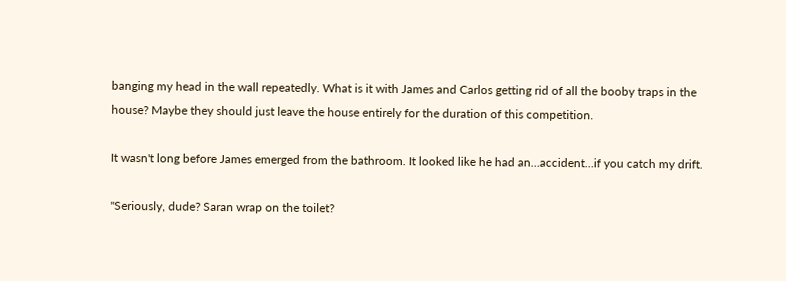banging my head in the wall repeatedly. What is it with James and Carlos getting rid of all the booby traps in the house? Maybe they should just leave the house entirely for the duration of this competition.

It wasn't long before James emerged from the bathroom. It looked like he had an…accident…if you catch my drift.

"Seriously, dude? Saran wrap on the toilet?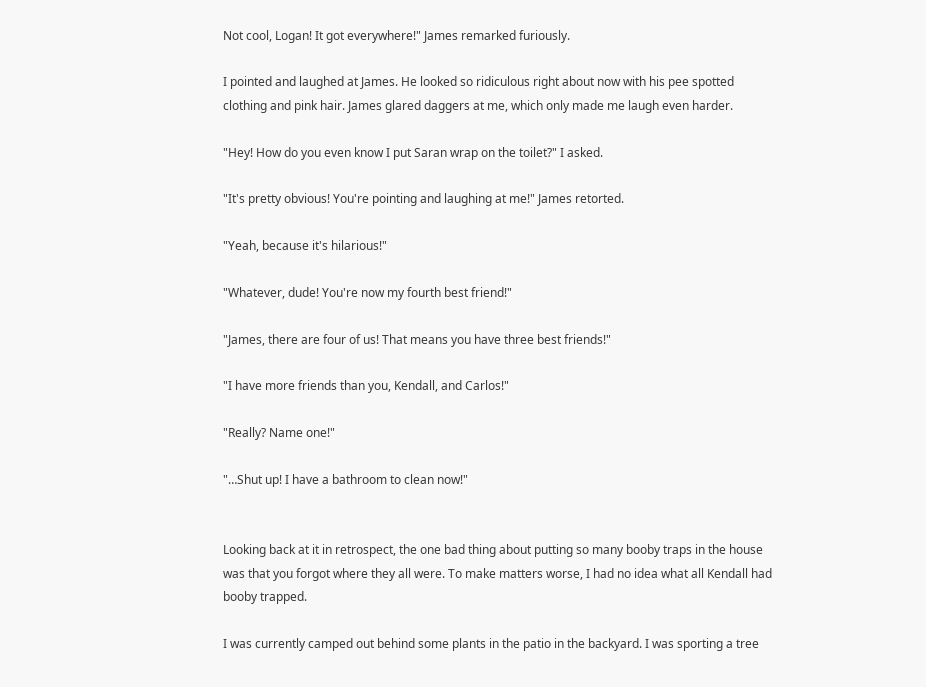Not cool, Logan! It got everywhere!" James remarked furiously.

I pointed and laughed at James. He looked so ridiculous right about now with his pee spotted clothing and pink hair. James glared daggers at me, which only made me laugh even harder.

"Hey! How do you even know I put Saran wrap on the toilet?" I asked.

"It's pretty obvious! You're pointing and laughing at me!" James retorted.

"Yeah, because it's hilarious!"

"Whatever, dude! You're now my fourth best friend!"

"James, there are four of us! That means you have three best friends!"

"I have more friends than you, Kendall, and Carlos!"

"Really? Name one!"

"…Shut up! I have a bathroom to clean now!"


Looking back at it in retrospect, the one bad thing about putting so many booby traps in the house was that you forgot where they all were. To make matters worse, I had no idea what all Kendall had booby trapped.

I was currently camped out behind some plants in the patio in the backyard. I was sporting a tree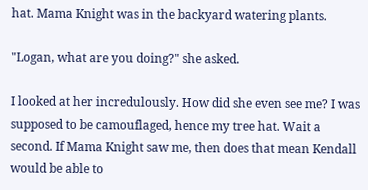hat. Mama Knight was in the backyard watering plants.

"Logan, what are you doing?" she asked.

I looked at her incredulously. How did she even see me? I was supposed to be camouflaged, hence my tree hat. Wait a second. If Mama Knight saw me, then does that mean Kendall would be able to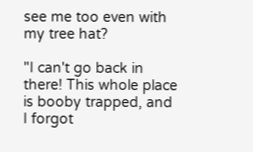see me too even with my tree hat?

"I can't go back in there! This whole place is booby trapped, and I forgot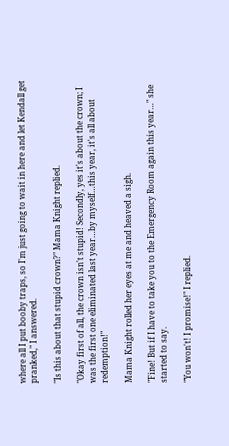where all I put booby traps, so I'm just going to wait in here and let Kendall get pranked," I answered.

"Is this about that stupid crown?" Mama Knight replied.

"Okay first of all, the crown isn't stupid! Secondly, yes it's about the crown; I was the first one eliminated last year…by myself…this year, it's all about redemption!"

Mama Knight rolled her eyes at me and heaved a sigh.

"Fine! But if I have to take you to the Emergency Room again this year…" she started to say.

"You won't! I promise!" I replied.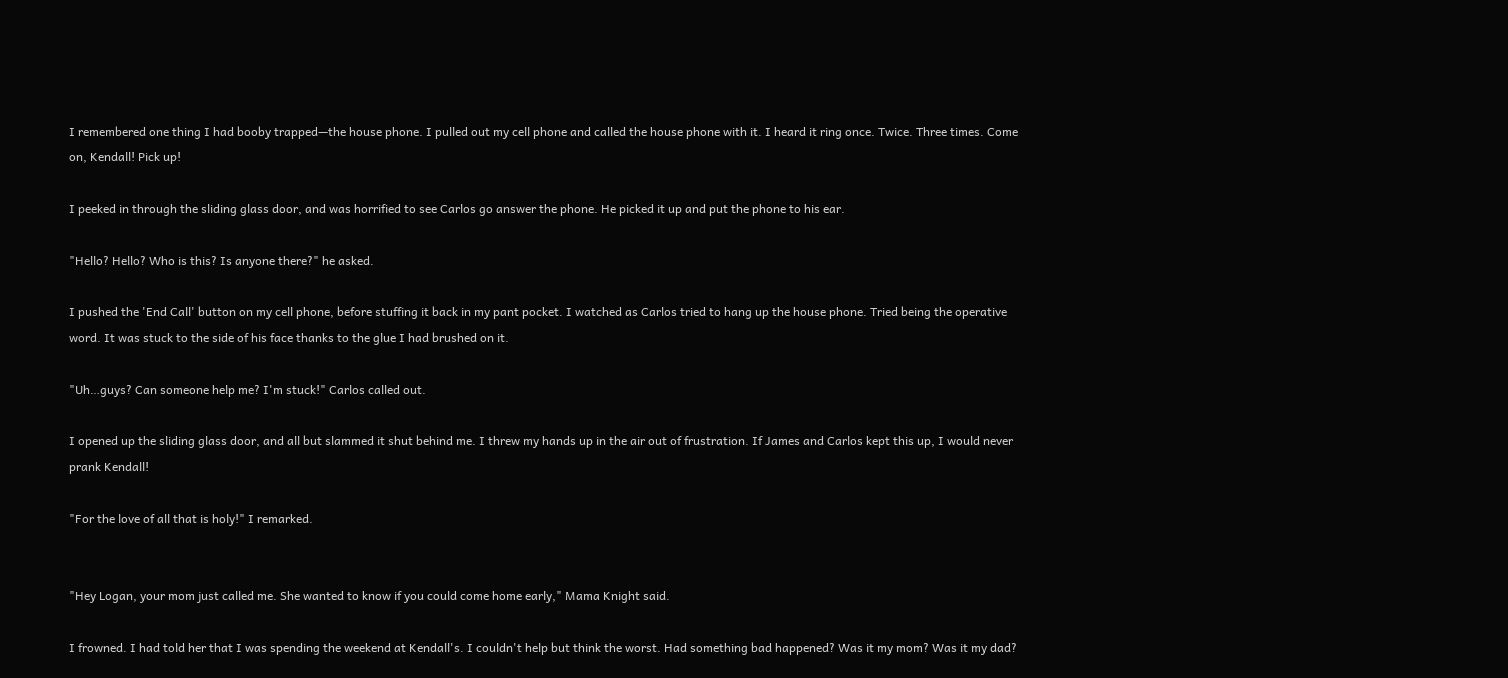I remembered one thing I had booby trapped—the house phone. I pulled out my cell phone and called the house phone with it. I heard it ring once. Twice. Three times. Come on, Kendall! Pick up!

I peeked in through the sliding glass door, and was horrified to see Carlos go answer the phone. He picked it up and put the phone to his ear.

"Hello? Hello? Who is this? Is anyone there?" he asked.

I pushed the 'End Call' button on my cell phone, before stuffing it back in my pant pocket. I watched as Carlos tried to hang up the house phone. Tried being the operative word. It was stuck to the side of his face thanks to the glue I had brushed on it.

"Uh…guys? Can someone help me? I'm stuck!" Carlos called out.

I opened up the sliding glass door, and all but slammed it shut behind me. I threw my hands up in the air out of frustration. If James and Carlos kept this up, I would never prank Kendall!

"For the love of all that is holy!" I remarked.


"Hey Logan, your mom just called me. She wanted to know if you could come home early," Mama Knight said.

I frowned. I had told her that I was spending the weekend at Kendall's. I couldn't help but think the worst. Had something bad happened? Was it my mom? Was it my dad?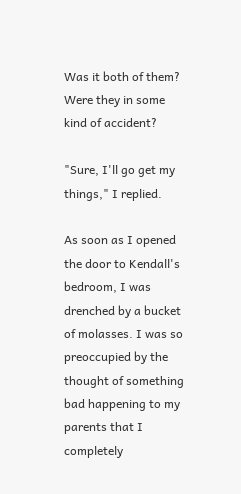Was it both of them? Were they in some kind of accident?

"Sure, I'll go get my things," I replied.

As soon as I opened the door to Kendall's bedroom, I was drenched by a bucket of molasses. I was so preoccupied by the thought of something bad happening to my parents that I completely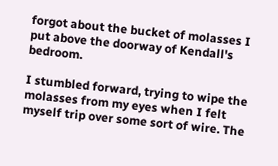forgot about the bucket of molasses I put above the doorway of Kendall's bedroom.

I stumbled forward, trying to wipe the molasses from my eyes when I felt myself trip over some sort of wire. The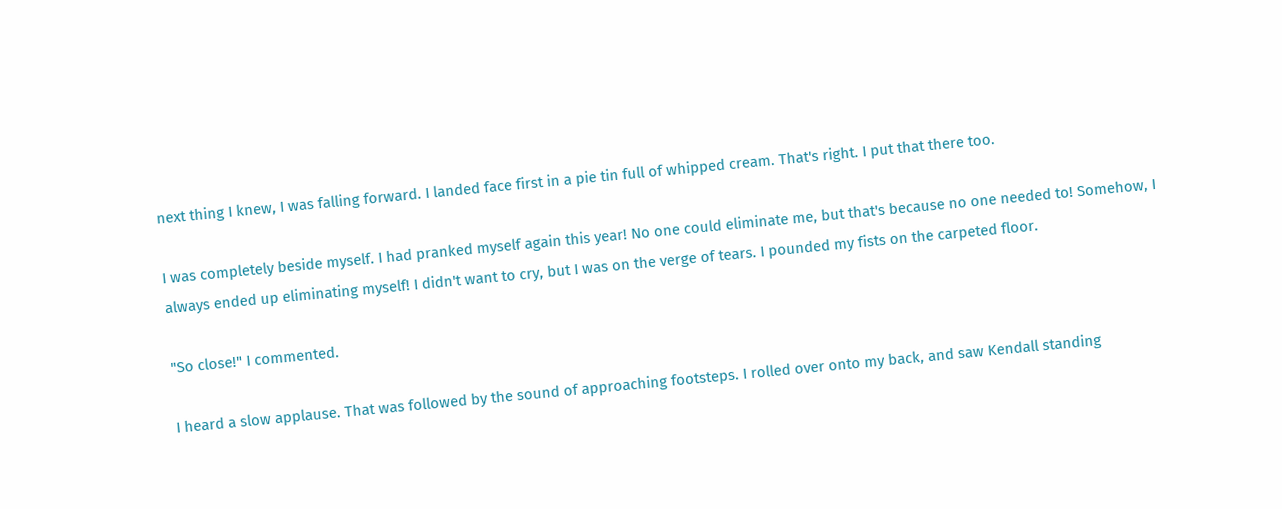next thing I knew, I was falling forward. I landed face first in a pie tin full of whipped cream. That's right. I put that there too.

I was completely beside myself. I had pranked myself again this year! No one could eliminate me, but that's because no one needed to! Somehow, I always ended up eliminating myself! I didn't want to cry, but I was on the verge of tears. I pounded my fists on the carpeted floor.

"So close!" I commented.

I heard a slow applause. That was followed by the sound of approaching footsteps. I rolled over onto my back, and saw Kendall standing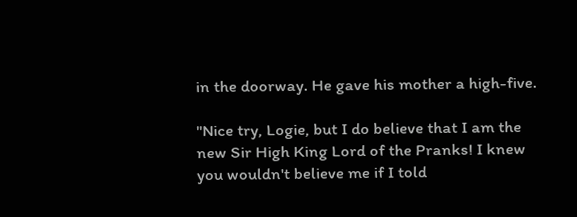in the doorway. He gave his mother a high-five.

"Nice try, Logie, but I do believe that I am the new Sir High King Lord of the Pranks! I knew you wouldn't believe me if I told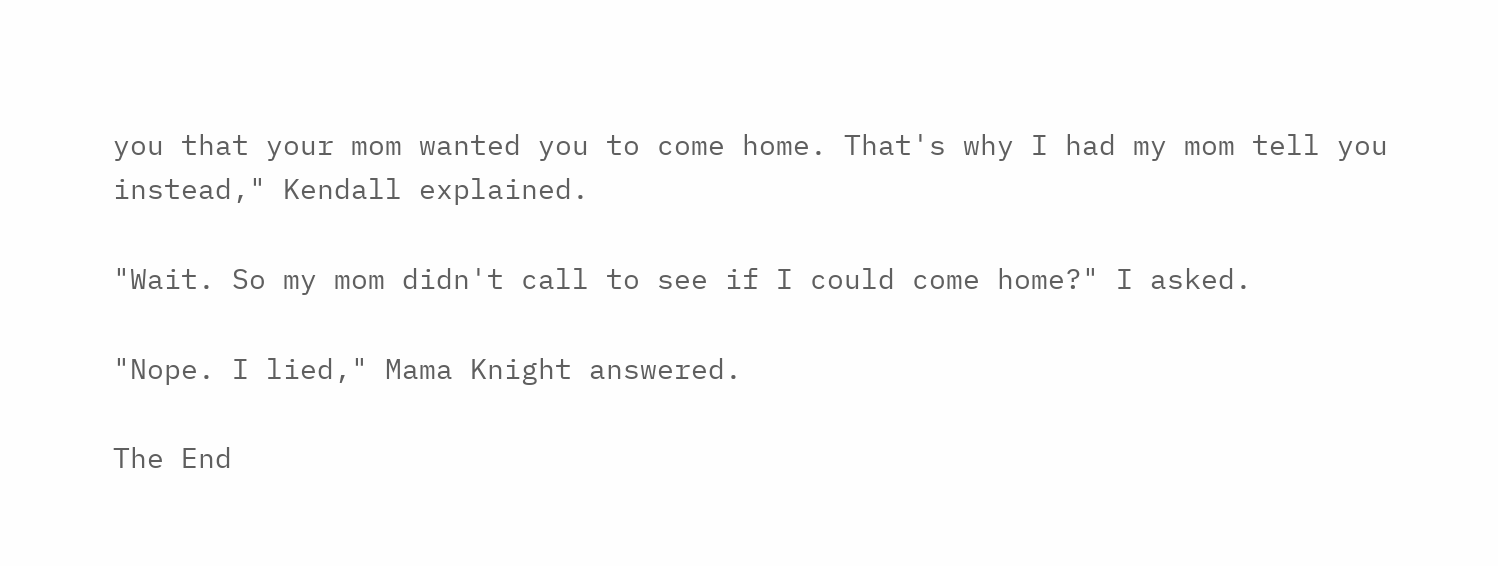you that your mom wanted you to come home. That's why I had my mom tell you instead," Kendall explained.

"Wait. So my mom didn't call to see if I could come home?" I asked.

"Nope. I lied," Mama Knight answered.

The End